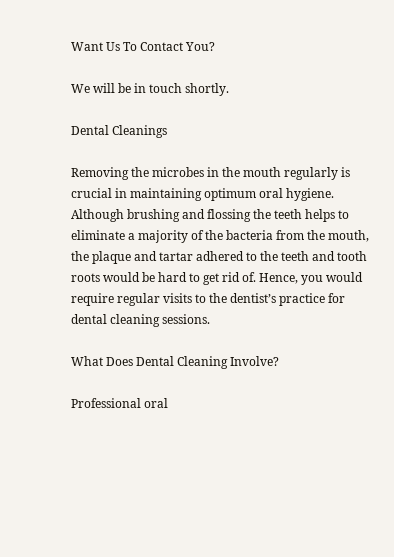Want Us To Contact You?

We will be in touch shortly.

Dental Cleanings

Removing the microbes in the mouth regularly is crucial in maintaining optimum oral hygiene. Although brushing and flossing the teeth helps to eliminate a majority of the bacteria from the mouth, the plaque and tartar adhered to the teeth and tooth roots would be hard to get rid of. Hence, you would require regular visits to the dentist’s practice for dental cleaning sessions.

What Does Dental Cleaning Involve?

Professional oral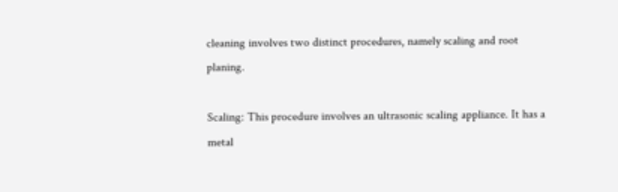cleaning involves two distinct procedures, namely scaling and root planing.

Scaling: This procedure involves an ultrasonic scaling appliance. It has a metal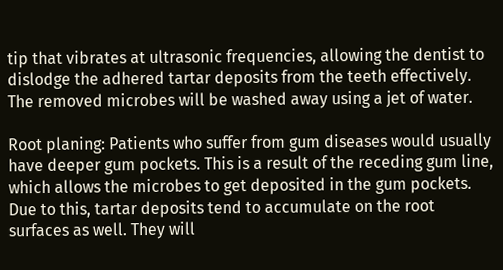tip that vibrates at ultrasonic frequencies, allowing the dentist to dislodge the adhered tartar deposits from the teeth effectively. The removed microbes will be washed away using a jet of water.

Root planing: Patients who suffer from gum diseases would usually have deeper gum pockets. This is a result of the receding gum line, which allows the microbes to get deposited in the gum pockets. Due to this, tartar deposits tend to accumulate on the root surfaces as well. They will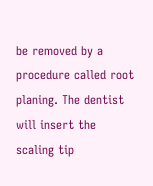be removed by a procedure called root planing. The dentist will insert the scaling tip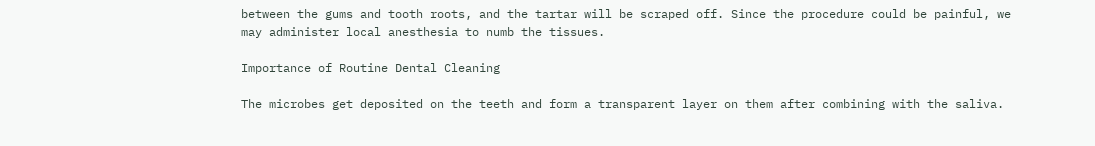between the gums and tooth roots, and the tartar will be scraped off. Since the procedure could be painful, we may administer local anesthesia to numb the tissues.

Importance of Routine Dental Cleaning

The microbes get deposited on the teeth and form a transparent layer on them after combining with the saliva.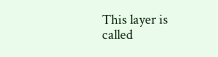This layer is called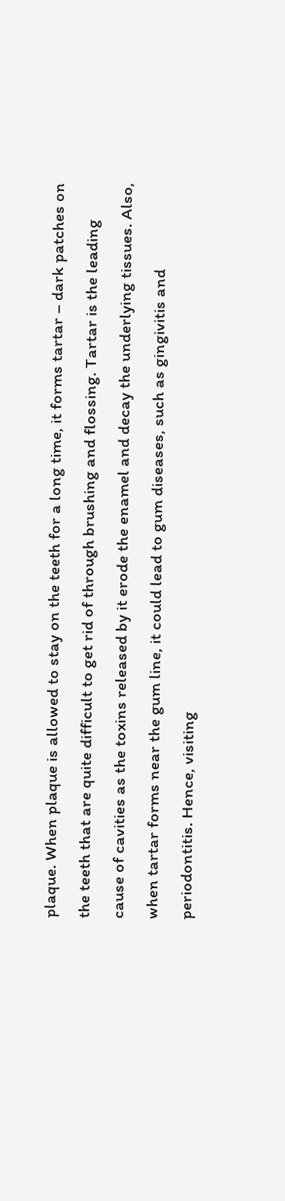plaque. When plaque is allowed to stay on the teeth for a long time, it forms tartar – dark patches on the teeth that are quite difficult to get rid of through brushing and flossing. Tartar is the leading cause of cavities as the toxins released by it erode the enamel and decay the underlying tissues. Also, when tartar forms near the gum line, it could lead to gum diseases, such as gingivitis and periodontitis. Hence, visiting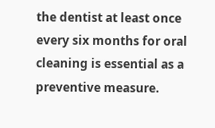the dentist at least once every six months for oral cleaning is essential as a preventive measure.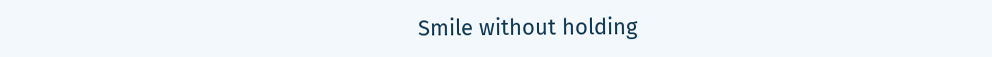Smile without holding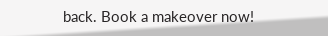back. Book a makeover now!